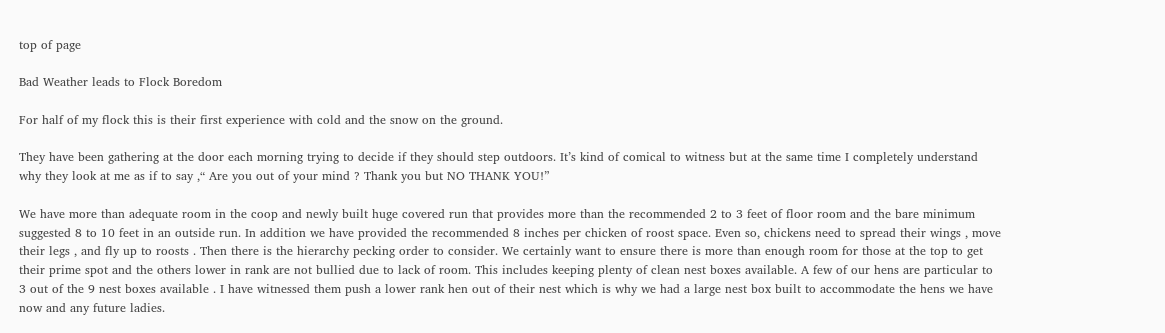top of page

Bad Weather leads to Flock Boredom

For half of my flock this is their first experience with cold and the snow on the ground.

They have been gathering at the door each morning trying to decide if they should step outdoors. It’s kind of comical to witness but at the same time I completely understand why they look at me as if to say ,“ Are you out of your mind ? Thank you but NO THANK YOU!”

We have more than adequate room in the coop and newly built huge covered run that provides more than the recommended 2 to 3 feet of floor room and the bare minimum suggested 8 to 10 feet in an outside run. In addition we have provided the recommended 8 inches per chicken of roost space. Even so, chickens need to spread their wings , move their legs , and fly up to roosts . Then there is the hierarchy pecking order to consider. We certainly want to ensure there is more than enough room for those at the top to get their prime spot and the others lower in rank are not bullied due to lack of room. This includes keeping plenty of clean nest boxes available. A few of our hens are particular to 3 out of the 9 nest boxes available . I have witnessed them push a lower rank hen out of their nest which is why we had a large nest box built to accommodate the hens we have now and any future ladies.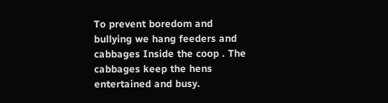To prevent boredom and bullying we hang feeders and cabbages Inside the coop . The cabbages keep the hens entertained and busy.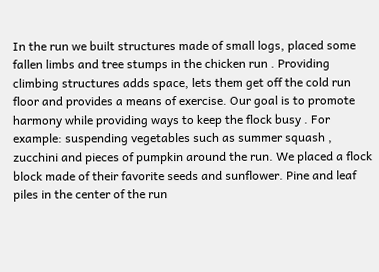In the run we built structures made of small logs, placed some fallen limbs and tree stumps in the chicken run . Providing climbing structures adds space, lets them get off the cold run floor and provides a means of exercise. Our goal is to promote harmony while providing ways to keep the flock busy . For example: suspending vegetables such as summer squash , zucchini and pieces of pumpkin around the run. We placed a flock block made of their favorite seeds and sunflower. Pine and leaf piles in the center of the run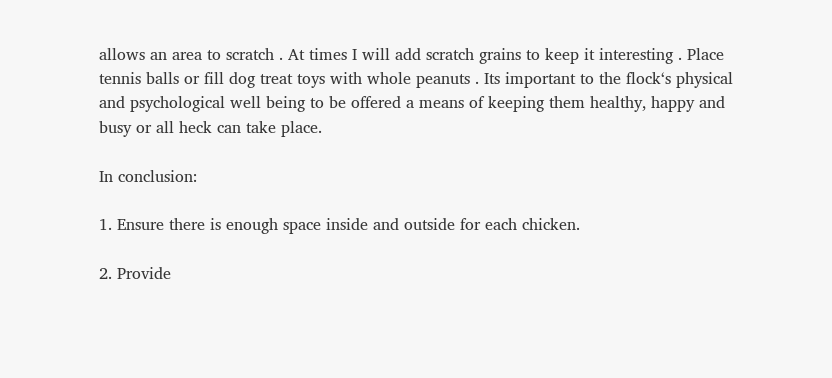allows an area to scratch . At times I will add scratch grains to keep it interesting . Place tennis balls or fill dog treat toys with whole peanuts . Its important to the flock‘s physical and psychological well being to be offered a means of keeping them healthy, happy and busy or all heck can take place.

In conclusion:

1. Ensure there is enough space inside and outside for each chicken.

2. Provide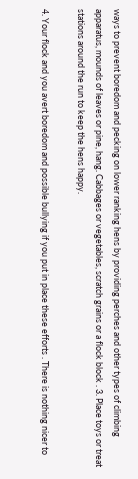ways to prevent boredom and pecking on lower ranking hens by providing perches and other types of climbing apparatus, mounds of leaves or pine, hang. Cabbages or vegetables, scratch grains or a flock block . 3. Place toys or treat stations around the run to keep the hens happy.

4. Your flock and you avert boredom and possible bullying if you put in place these efforts . There is nothing nicer to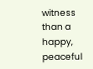witness than a happy, peaceful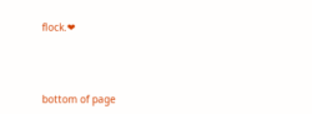flock.❤



bottom of page